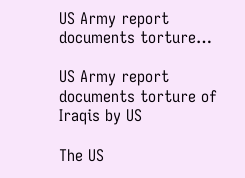US Army report documents torture…

US Army report documents torture of Iraqis by US

The US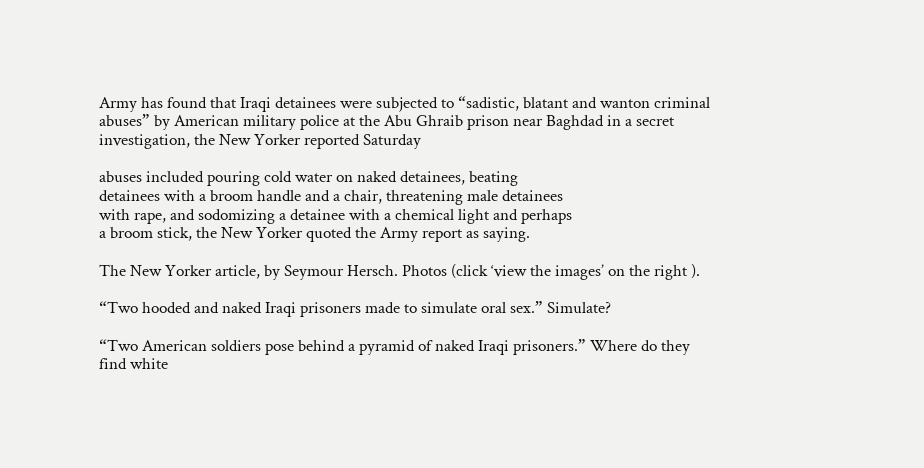Army has found that Iraqi detainees were subjected to “sadistic, blatant and wanton criminal abuses” by American military police at the Abu Ghraib prison near Baghdad in a secret investigation, the New Yorker reported Saturday

abuses included pouring cold water on naked detainees, beating
detainees with a broom handle and a chair, threatening male detainees
with rape, and sodomizing a detainee with a chemical light and perhaps
a broom stick, the New Yorker quoted the Army report as saying.

The New Yorker article, by Seymour Hersch. Photos (click ‘view the images’ on the right ).

“Two hooded and naked Iraqi prisoners made to simulate oral sex.” Simulate?

“Two American soldiers pose behind a pyramid of naked Iraqi prisoners.” Where do they find white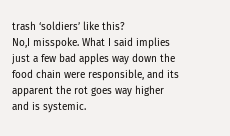trash ‘soldiers’ like this?
No,I misspoke. What I said implies just a few bad apples way down the
food chain were responsible, and its apparent the rot goes way higher
and is systemic.